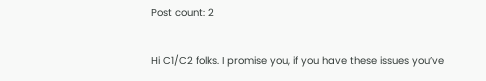Post count: 2

Hi C1/C2 folks. I promise you, if you have these issues you’ve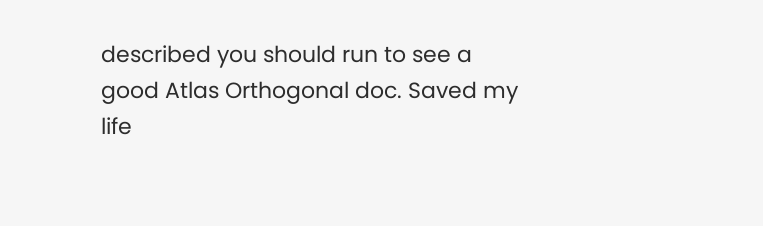described you should run to see a good Atlas Orthogonal doc. Saved my life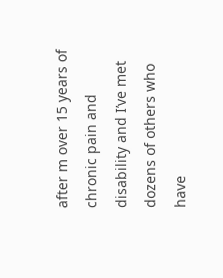after m over 15 years of chronic pain and disability and I’ve met dozens of others who have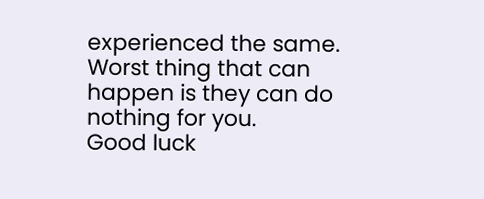experienced the same. Worst thing that can happen is they can do nothing for you.
Good luck